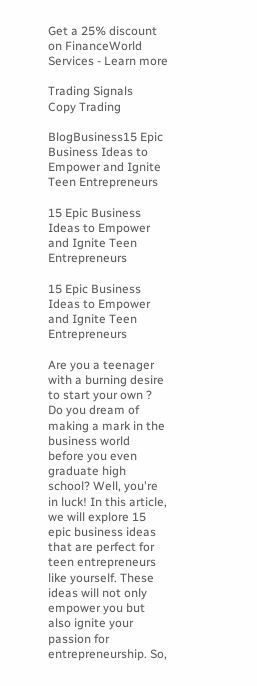Get a 25% discount on FinanceWorld Services - Learn more

Trading Signals             Copy Trading

BlogBusiness15 Epic Business Ideas to Empower and Ignite Teen Entrepreneurs

15 Epic Business Ideas to Empower and Ignite Teen Entrepreneurs

15 Epic Business Ideas to Empower and Ignite Teen Entrepreneurs

Are you a teenager with a burning desire to start your own ? Do you dream of making a mark in the business world before you even graduate high school? Well, you're in luck! In this article, we will explore 15 epic business ideas that are perfect for teen entrepreneurs like yourself. These ideas will not only empower you but also ignite your passion for entrepreneurship. So,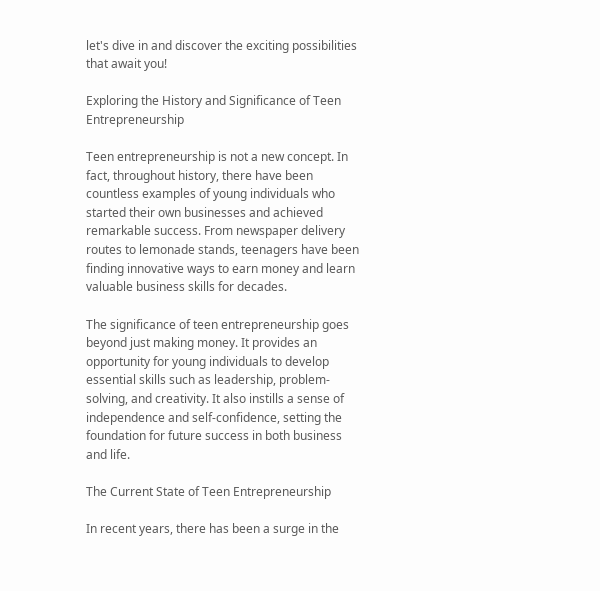let's dive in and discover the exciting possibilities that await you!

Exploring the History and Significance of Teen Entrepreneurship

Teen entrepreneurship is not a new concept. In fact, throughout history, there have been countless examples of young individuals who started their own businesses and achieved remarkable success. From newspaper delivery routes to lemonade stands, teenagers have been finding innovative ways to earn money and learn valuable business skills for decades.

The significance of teen entrepreneurship goes beyond just making money. It provides an opportunity for young individuals to develop essential skills such as leadership, problem-solving, and creativity. It also instills a sense of independence and self-confidence, setting the foundation for future success in both business and life.

The Current State of Teen Entrepreneurship

In recent years, there has been a surge in the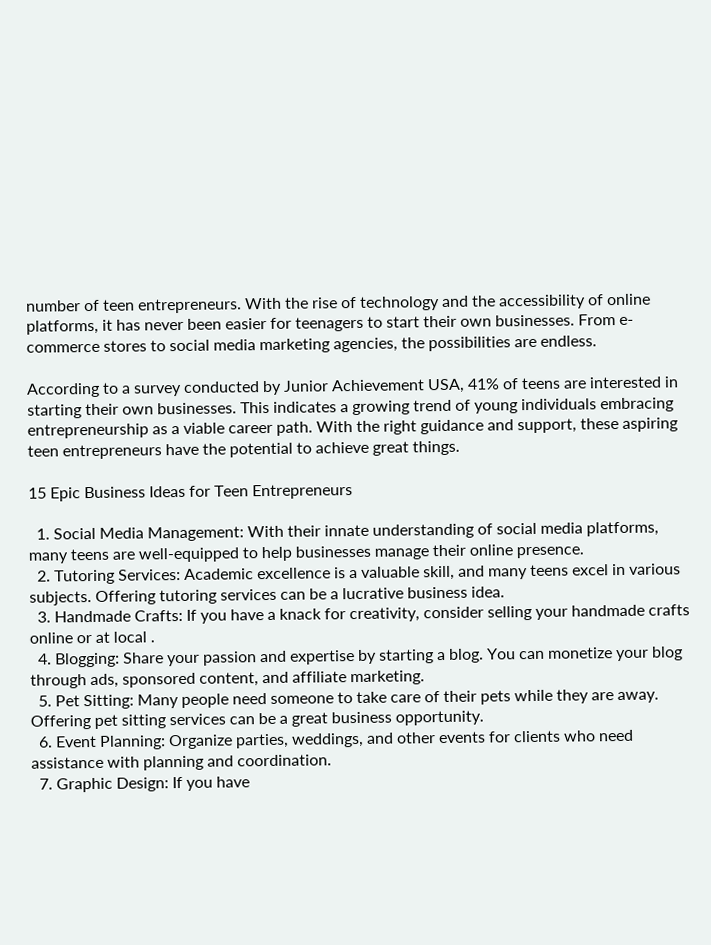number of teen entrepreneurs. With the rise of technology and the accessibility of online platforms, it has never been easier for teenagers to start their own businesses. From e-commerce stores to social media marketing agencies, the possibilities are endless.

According to a survey conducted by Junior Achievement USA, 41% of teens are interested in starting their own businesses. This indicates a growing trend of young individuals embracing entrepreneurship as a viable career path. With the right guidance and support, these aspiring teen entrepreneurs have the potential to achieve great things.

15 Epic Business Ideas for Teen Entrepreneurs

  1. Social Media Management: With their innate understanding of social media platforms, many teens are well-equipped to help businesses manage their online presence.
  2. Tutoring Services: Academic excellence is a valuable skill, and many teens excel in various subjects. Offering tutoring services can be a lucrative business idea.
  3. Handmade Crafts: If you have a knack for creativity, consider selling your handmade crafts online or at local .
  4. Blogging: Share your passion and expertise by starting a blog. You can monetize your blog through ads, sponsored content, and affiliate marketing.
  5. Pet Sitting: Many people need someone to take care of their pets while they are away. Offering pet sitting services can be a great business opportunity.
  6. Event Planning: Organize parties, weddings, and other events for clients who need assistance with planning and coordination.
  7. Graphic Design: If you have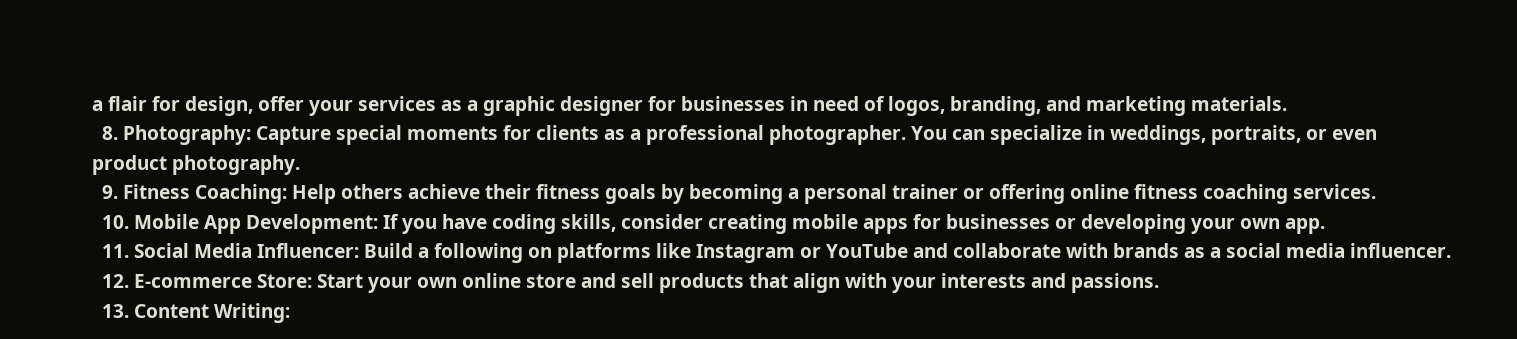a flair for design, offer your services as a graphic designer for businesses in need of logos, branding, and marketing materials.
  8. Photography: Capture special moments for clients as a professional photographer. You can specialize in weddings, portraits, or even product photography.
  9. Fitness Coaching: Help others achieve their fitness goals by becoming a personal trainer or offering online fitness coaching services.
  10. Mobile App Development: If you have coding skills, consider creating mobile apps for businesses or developing your own app.
  11. Social Media Influencer: Build a following on platforms like Instagram or YouTube and collaborate with brands as a social media influencer.
  12. E-commerce Store: Start your own online store and sell products that align with your interests and passions.
  13. Content Writing: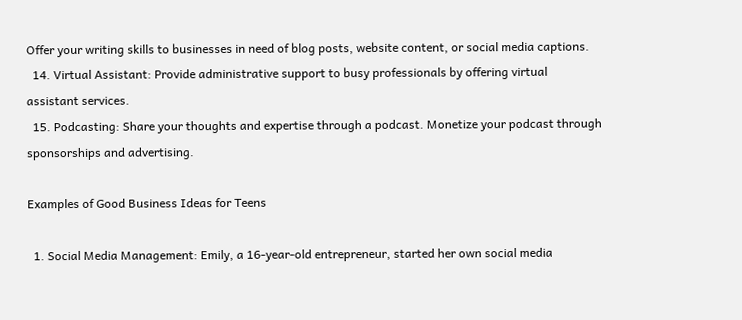Offer your writing skills to businesses in need of blog posts, website content, or social media captions.
  14. Virtual Assistant: Provide administrative support to busy professionals by offering virtual assistant services.
  15. Podcasting: Share your thoughts and expertise through a podcast. Monetize your podcast through sponsorships and advertising.

Examples of Good Business Ideas for Teens

  1. Social Media Management: Emily, a 16-year-old entrepreneur, started her own social media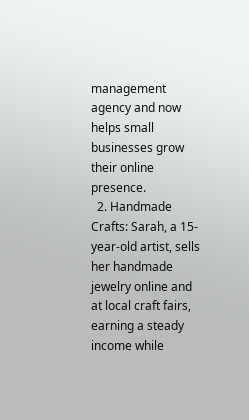management agency and now helps small businesses grow their online presence.
  2. Handmade Crafts: Sarah, a 15-year-old artist, sells her handmade jewelry online and at local craft fairs, earning a steady income while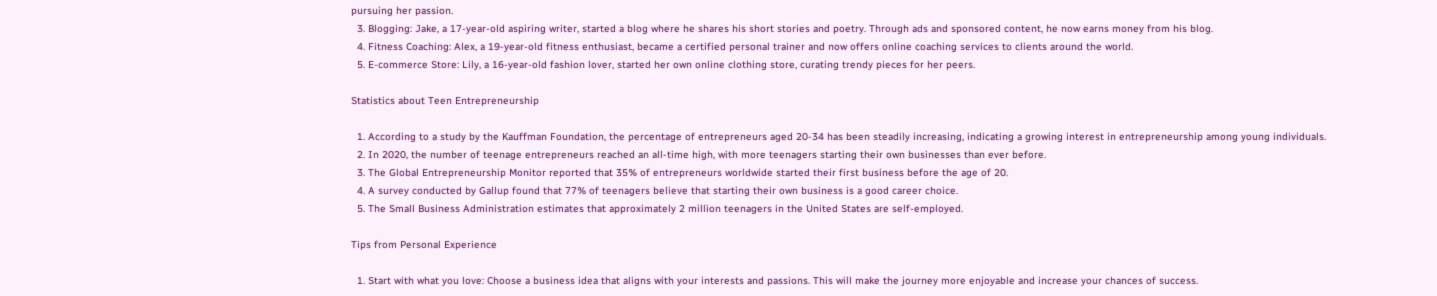pursuing her passion.
  3. Blogging: Jake, a 17-year-old aspiring writer, started a blog where he shares his short stories and poetry. Through ads and sponsored content, he now earns money from his blog.
  4. Fitness Coaching: Alex, a 19-year-old fitness enthusiast, became a certified personal trainer and now offers online coaching services to clients around the world.
  5. E-commerce Store: Lily, a 16-year-old fashion lover, started her own online clothing store, curating trendy pieces for her peers.

Statistics about Teen Entrepreneurship

  1. According to a study by the Kauffman Foundation, the percentage of entrepreneurs aged 20-34 has been steadily increasing, indicating a growing interest in entrepreneurship among young individuals.
  2. In 2020, the number of teenage entrepreneurs reached an all-time high, with more teenagers starting their own businesses than ever before.
  3. The Global Entrepreneurship Monitor reported that 35% of entrepreneurs worldwide started their first business before the age of 20.
  4. A survey conducted by Gallup found that 77% of teenagers believe that starting their own business is a good career choice.
  5. The Small Business Administration estimates that approximately 2 million teenagers in the United States are self-employed.

Tips from Personal Experience

  1. Start with what you love: Choose a business idea that aligns with your interests and passions. This will make the journey more enjoyable and increase your chances of success.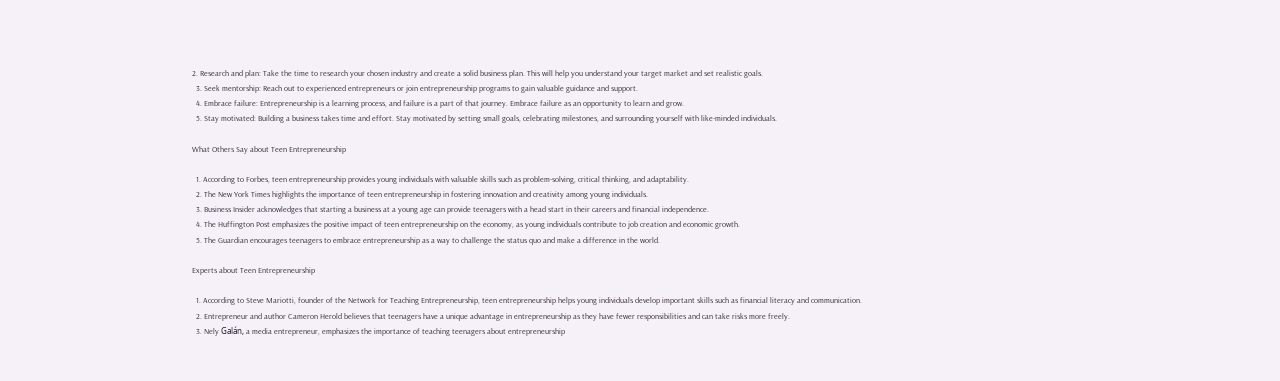2. Research and plan: Take the time to research your chosen industry and create a solid business plan. This will help you understand your target market and set realistic goals.
  3. Seek mentorship: Reach out to experienced entrepreneurs or join entrepreneurship programs to gain valuable guidance and support.
  4. Embrace failure: Entrepreneurship is a learning process, and failure is a part of that journey. Embrace failure as an opportunity to learn and grow.
  5. Stay motivated: Building a business takes time and effort. Stay motivated by setting small goals, celebrating milestones, and surrounding yourself with like-minded individuals.

What Others Say about Teen Entrepreneurship

  1. According to Forbes, teen entrepreneurship provides young individuals with valuable skills such as problem-solving, critical thinking, and adaptability.
  2. The New York Times highlights the importance of teen entrepreneurship in fostering innovation and creativity among young individuals.
  3. Business Insider acknowledges that starting a business at a young age can provide teenagers with a head start in their careers and financial independence.
  4. The Huffington Post emphasizes the positive impact of teen entrepreneurship on the economy, as young individuals contribute to job creation and economic growth.
  5. The Guardian encourages teenagers to embrace entrepreneurship as a way to challenge the status quo and make a difference in the world.

Experts about Teen Entrepreneurship

  1. According to Steve Mariotti, founder of the Network for Teaching Entrepreneurship, teen entrepreneurship helps young individuals develop important skills such as financial literacy and communication.
  2. Entrepreneur and author Cameron Herold believes that teenagers have a unique advantage in entrepreneurship as they have fewer responsibilities and can take risks more freely.
  3. Nely Galán, a media entrepreneur, emphasizes the importance of teaching teenagers about entrepreneurship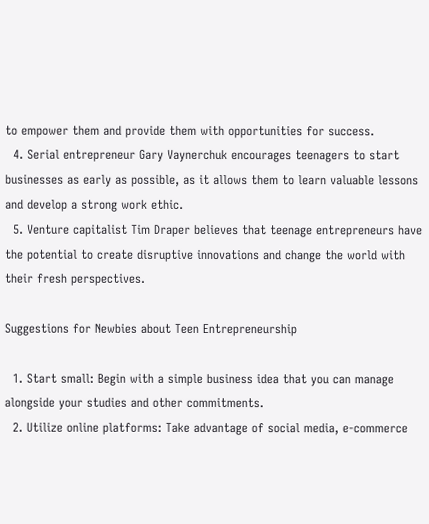to empower them and provide them with opportunities for success.
  4. Serial entrepreneur Gary Vaynerchuk encourages teenagers to start businesses as early as possible, as it allows them to learn valuable lessons and develop a strong work ethic.
  5. Venture capitalist Tim Draper believes that teenage entrepreneurs have the potential to create disruptive innovations and change the world with their fresh perspectives.

Suggestions for Newbies about Teen Entrepreneurship

  1. Start small: Begin with a simple business idea that you can manage alongside your studies and other commitments.
  2. Utilize online platforms: Take advantage of social media, e-commerce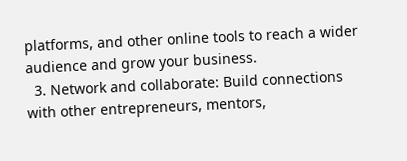platforms, and other online tools to reach a wider audience and grow your business.
  3. Network and collaborate: Build connections with other entrepreneurs, mentors,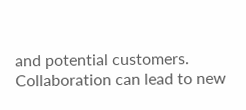and potential customers. Collaboration can lead to new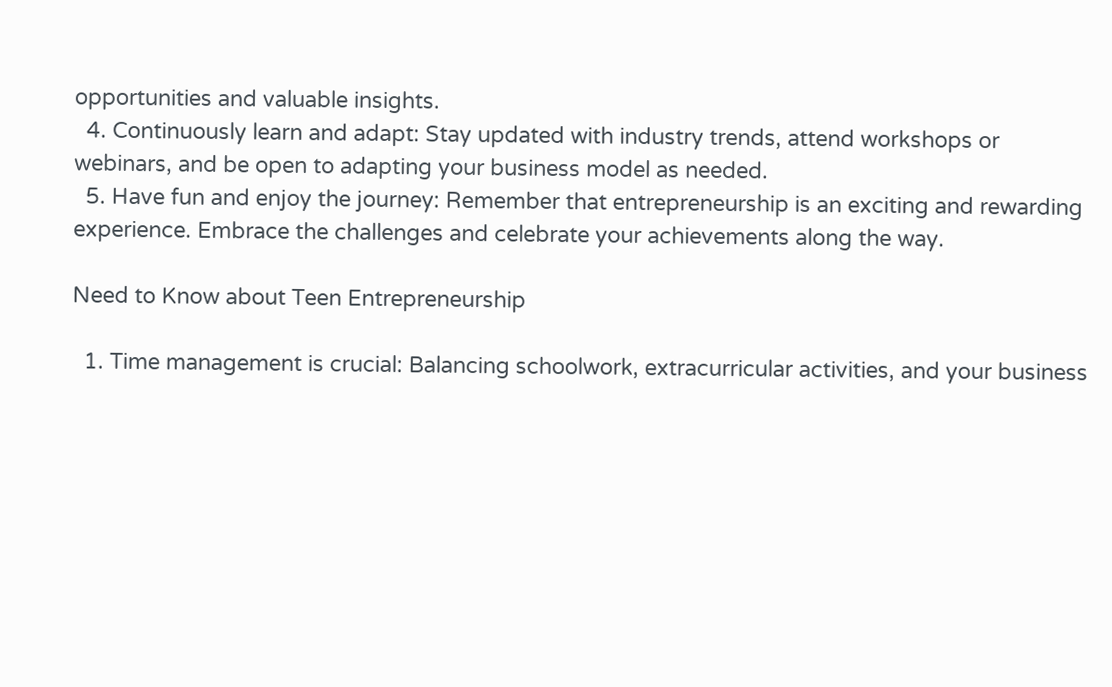opportunities and valuable insights.
  4. Continuously learn and adapt: Stay updated with industry trends, attend workshops or webinars, and be open to adapting your business model as needed.
  5. Have fun and enjoy the journey: Remember that entrepreneurship is an exciting and rewarding experience. Embrace the challenges and celebrate your achievements along the way.

Need to Know about Teen Entrepreneurship

  1. Time management is crucial: Balancing schoolwork, extracurricular activities, and your business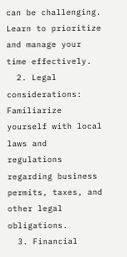can be challenging. Learn to prioritize and manage your time effectively.
  2. Legal considerations: Familiarize yourself with local laws and regulations regarding business permits, taxes, and other legal obligations.
  3. Financial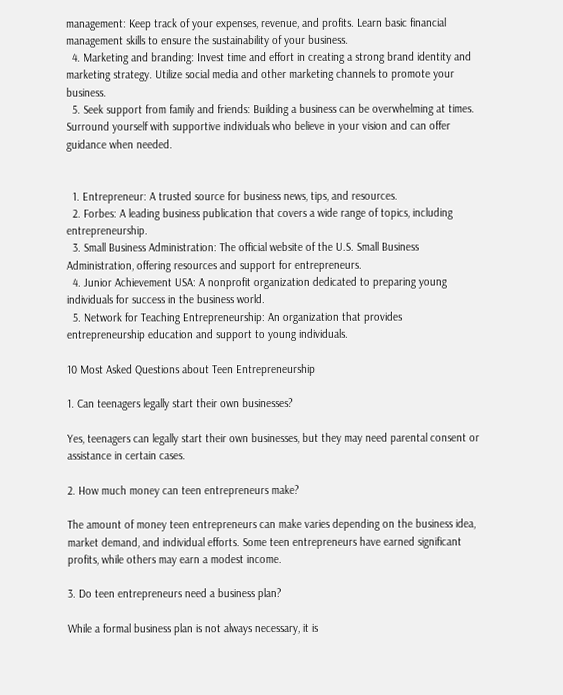management: Keep track of your expenses, revenue, and profits. Learn basic financial management skills to ensure the sustainability of your business.
  4. Marketing and branding: Invest time and effort in creating a strong brand identity and marketing strategy. Utilize social media and other marketing channels to promote your business.
  5. Seek support from family and friends: Building a business can be overwhelming at times. Surround yourself with supportive individuals who believe in your vision and can offer guidance when needed.


  1. Entrepreneur: A trusted source for business news, tips, and resources.
  2. Forbes: A leading business publication that covers a wide range of topics, including entrepreneurship.
  3. Small Business Administration: The official website of the U.S. Small Business Administration, offering resources and support for entrepreneurs.
  4. Junior Achievement USA: A nonprofit organization dedicated to preparing young individuals for success in the business world.
  5. Network for Teaching Entrepreneurship: An organization that provides entrepreneurship education and support to young individuals.

10 Most Asked Questions about Teen Entrepreneurship

1. Can teenagers legally start their own businesses?

Yes, teenagers can legally start their own businesses, but they may need parental consent or assistance in certain cases.

2. How much money can teen entrepreneurs make?

The amount of money teen entrepreneurs can make varies depending on the business idea, market demand, and individual efforts. Some teen entrepreneurs have earned significant profits, while others may earn a modest income.

3. Do teen entrepreneurs need a business plan?

While a formal business plan is not always necessary, it is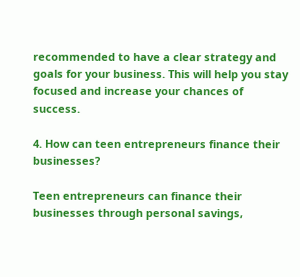recommended to have a clear strategy and goals for your business. This will help you stay focused and increase your chances of success.

4. How can teen entrepreneurs finance their businesses?

Teen entrepreneurs can finance their businesses through personal savings,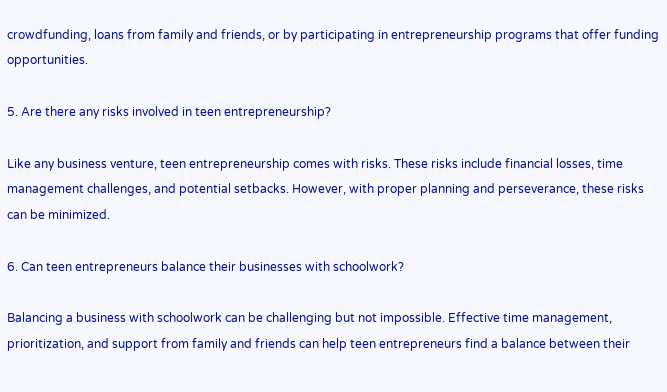crowdfunding, loans from family and friends, or by participating in entrepreneurship programs that offer funding opportunities.

5. Are there any risks involved in teen entrepreneurship?

Like any business venture, teen entrepreneurship comes with risks. These risks include financial losses, time management challenges, and potential setbacks. However, with proper planning and perseverance, these risks can be minimized.

6. Can teen entrepreneurs balance their businesses with schoolwork?

Balancing a business with schoolwork can be challenging but not impossible. Effective time management, prioritization, and support from family and friends can help teen entrepreneurs find a balance between their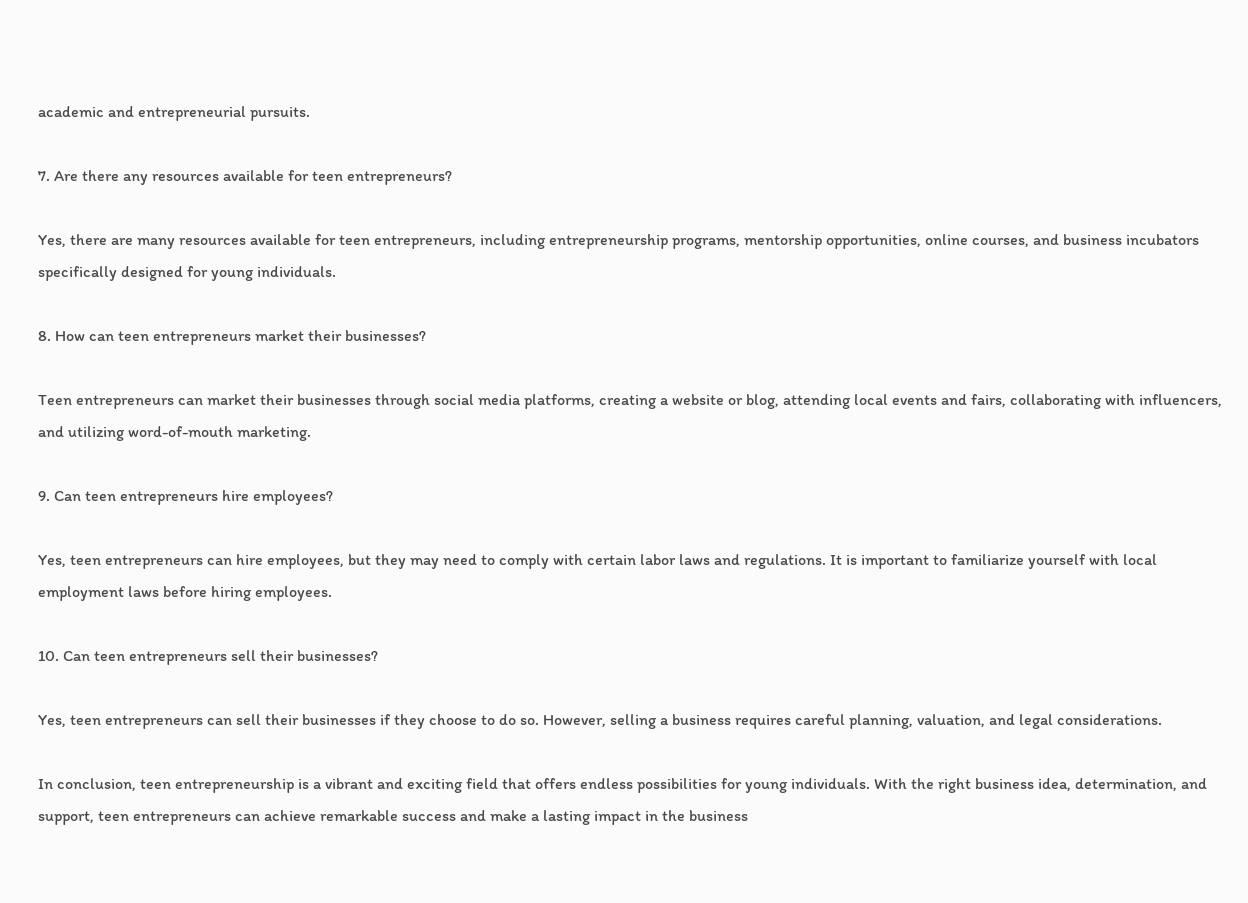academic and entrepreneurial pursuits.

7. Are there any resources available for teen entrepreneurs?

Yes, there are many resources available for teen entrepreneurs, including entrepreneurship programs, mentorship opportunities, online courses, and business incubators specifically designed for young individuals.

8. How can teen entrepreneurs market their businesses?

Teen entrepreneurs can market their businesses through social media platforms, creating a website or blog, attending local events and fairs, collaborating with influencers, and utilizing word-of-mouth marketing.

9. Can teen entrepreneurs hire employees?

Yes, teen entrepreneurs can hire employees, but they may need to comply with certain labor laws and regulations. It is important to familiarize yourself with local employment laws before hiring employees.

10. Can teen entrepreneurs sell their businesses?

Yes, teen entrepreneurs can sell their businesses if they choose to do so. However, selling a business requires careful planning, valuation, and legal considerations.

In conclusion, teen entrepreneurship is a vibrant and exciting field that offers endless possibilities for young individuals. With the right business idea, determination, and support, teen entrepreneurs can achieve remarkable success and make a lasting impact in the business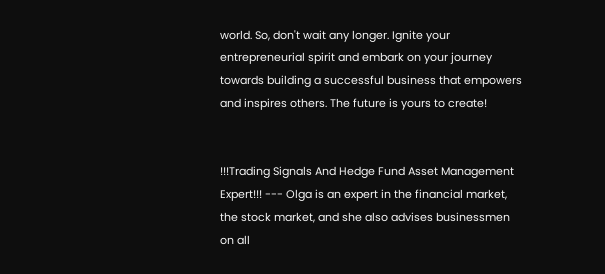world. So, don't wait any longer. Ignite your entrepreneurial spirit and embark on your journey towards building a successful business that empowers and inspires others. The future is yours to create!


!!!Trading Signals And Hedge Fund Asset Management Expert!!! --- Olga is an expert in the financial market, the stock market, and she also advises businessmen on all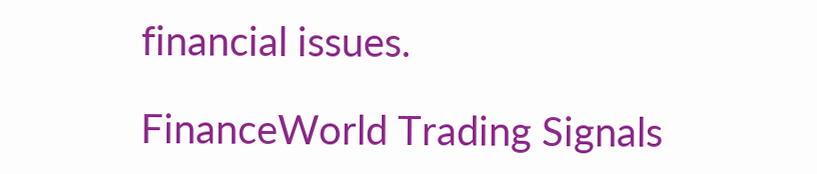financial issues.

FinanceWorld Trading Signals